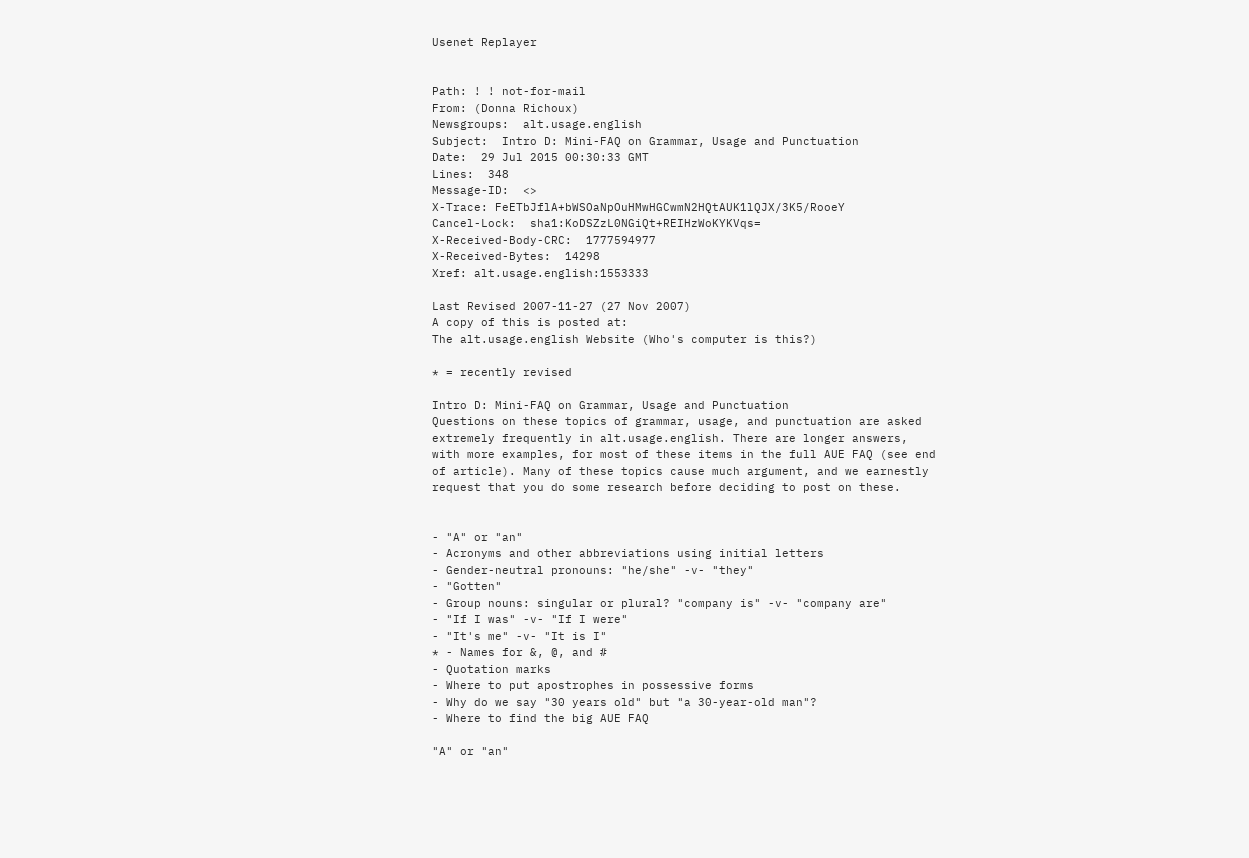Usenet Replayer


Path: ! ! not-for-mail
From: (Donna Richoux)
Newsgroups:  alt.usage.english
Subject:  Intro D: Mini-FAQ on Grammar, Usage and Punctuation
Date:  29 Jul 2015 00:30:33 GMT
Lines:  348
Message-ID:  <>
X-Trace: FeETbJflA+bWSOaNpOuHMwHGCwmN2HQtAUK1lQJX/3K5/RooeY
Cancel-Lock:  sha1:KoDSZzL0NGiQt+REIHzWoKYKVqs=
X-Received-Body-CRC:  1777594977
X-Received-Bytes:  14298
Xref: alt.usage.english:1553333

Last Revised 2007-11-27 (27 Nov 2007)
A copy of this is posted at:
The alt.usage.english Website (Who's computer is this?)

* = recently revised

Intro D: Mini-FAQ on Grammar, Usage and Punctuation
Questions on these topics of grammar, usage, and punctuation are asked
extremely frequently in alt.usage.english. There are longer answers,
with more examples, for most of these items in the full AUE FAQ (see end
of article). Many of these topics cause much argument, and we earnestly
request that you do some research before deciding to post on these.


- "A" or "an"
- Acronyms and other abbreviations using initial letters
- Gender-neutral pronouns: "he/she" -v- "they"
- "Gotten"
- Group nouns: singular or plural? "company is" -v- "company are"
- "If I was" -v- "If I were"
- "It's me" -v- "It is I"
* - Names for &, @, and #
- Quotation marks
- Where to put apostrophes in possessive forms
- Why do we say "30 years old" but "a 30-year-old man"?
- Where to find the big AUE FAQ

"A" or "an"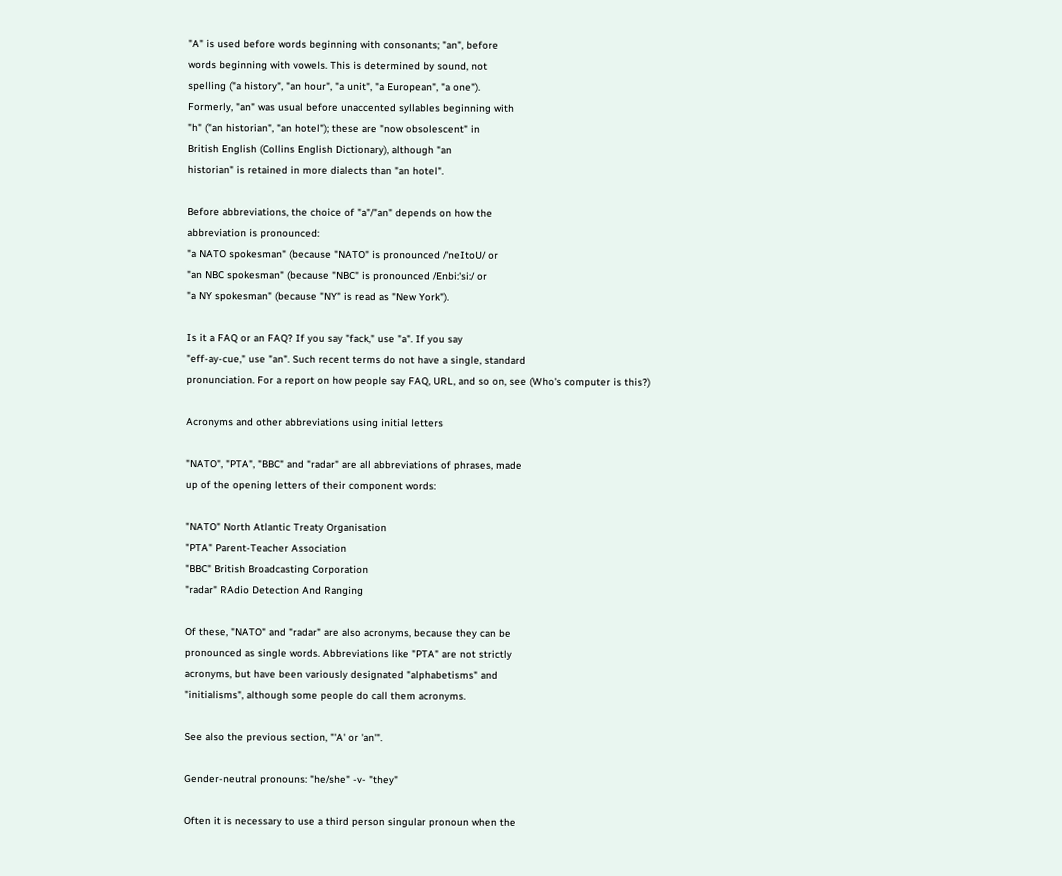"A" is used before words beginning with consonants; "an", before
words beginning with vowels. This is determined by sound, not
spelling ("a history", "an hour", "a unit", "a European", "a one").
Formerly, "an" was usual before unaccented syllables beginning with
"h" ("an historian", "an hotel"); these are "now obsolescent" in
British English (Collins English Dictionary), although "an
historian" is retained in more dialects than "an hotel".

Before abbreviations, the choice of "a"/"an" depends on how the
abbreviation is pronounced:
"a NATO spokesman" (because "NATO" is pronounced /'neItoU/ or
"an NBC spokesman" (because "NBC" is pronounced /Enbi:'si:/ or
"a NY spokesman" (because "NY" is read as "New York").

Is it a FAQ or an FAQ? If you say "fack," use "a". If you say
"eff-ay-cue," use "an". Such recent terms do not have a single, standard
pronunciation. For a report on how people say FAQ, URL, and so on, see (Who's computer is this?)

Acronyms and other abbreviations using initial letters

"NATO", "PTA", "BBC" and "radar" are all abbreviations of phrases, made
up of the opening letters of their component words:

"NATO" North Atlantic Treaty Organisation
"PTA" Parent-Teacher Association
"BBC" British Broadcasting Corporation
"radar" RAdio Detection And Ranging

Of these, "NATO" and "radar" are also acronyms, because they can be
pronounced as single words. Abbreviations like "PTA" are not strictly
acronyms, but have been variously designated "alphabetisms" and
"initialisms", although some people do call them acronyms.

See also the previous section, "'A' or 'an'".

Gender-neutral pronouns: "he/she" -v- "they"

Often it is necessary to use a third person singular pronoun when the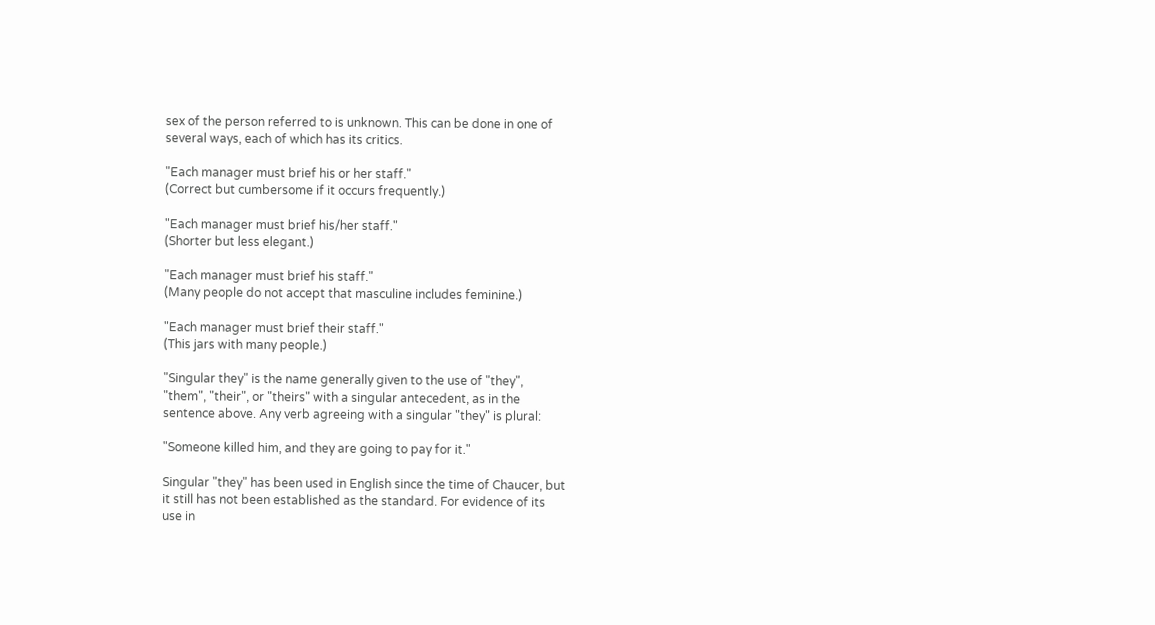sex of the person referred to is unknown. This can be done in one of
several ways, each of which has its critics.

"Each manager must brief his or her staff."
(Correct but cumbersome if it occurs frequently.)

"Each manager must brief his/her staff."
(Shorter but less elegant.)

"Each manager must brief his staff."
(Many people do not accept that masculine includes feminine.)

"Each manager must brief their staff."
(This jars with many people.)

"Singular they" is the name generally given to the use of "they",
"them", "their", or "theirs" with a singular antecedent, as in the
sentence above. Any verb agreeing with a singular "they" is plural:

"Someone killed him, and they are going to pay for it."

Singular "they" has been used in English since the time of Chaucer, but
it still has not been established as the standard. For evidence of its
use in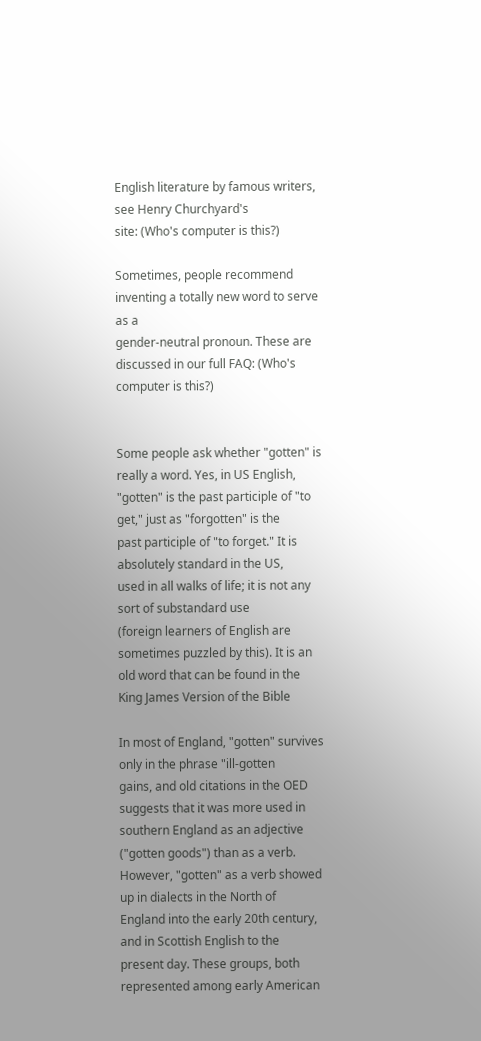English literature by famous writers, see Henry Churchyard's
site: (Who's computer is this?)

Sometimes, people recommend inventing a totally new word to serve as a
gender-neutral pronoun. These are discussed in our full FAQ: (Who's computer is this?)


Some people ask whether "gotten" is really a word. Yes, in US English,
"gotten" is the past participle of "to get," just as "forgotten" is the
past participle of "to forget." It is absolutely standard in the US,
used in all walks of life; it is not any sort of substandard use
(foreign learners of English are sometimes puzzled by this). It is an
old word that can be found in the King James Version of the Bible

In most of England, "gotten" survives only in the phrase "ill-gotten
gains, and old citations in the OED suggests that it was more used in
southern England as an adjective ("gotten goods") than as a verb.
However, "gotten" as a verb showed up in dialects in the North of
England into the early 20th century, and in Scottish English to the
present day. These groups, both represented among early American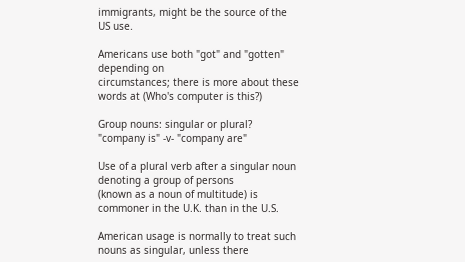immigrants, might be the source of the US use.

Americans use both "got" and "gotten" depending on
circumstances; there is more about these words at (Who's computer is this?)

Group nouns: singular or plural? "company is" -v- "company are"

Use of a plural verb after a singular noun denoting a group of persons
(known as a noun of multitude) is commoner in the U.K. than in the U.S.

American usage is normally to treat such nouns as singular, unless there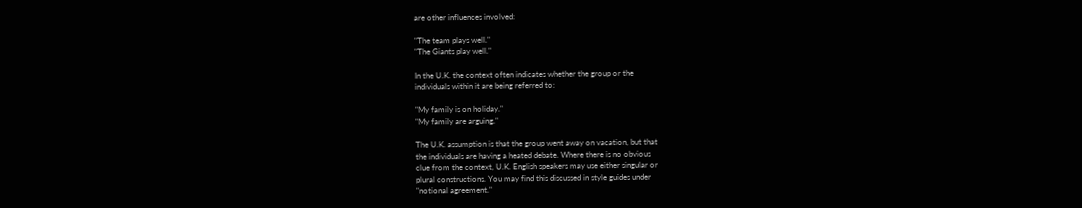are other influences involved:

"The team plays well."
"The Giants play well."

In the U.K. the context often indicates whether the group or the
individuals within it are being referred to:

"My family is on holiday."
"My family are arguing."

The U.K. assumption is that the group went away on vacation, but that
the individuals are having a heated debate. Where there is no obvious
clue from the context, U.K. English speakers may use either singular or
plural constructions. You may find this discussed in style guides under
"notional agreement."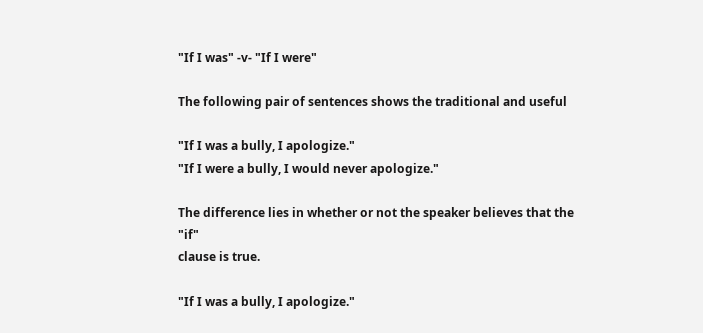"If I was" -v- "If I were"

The following pair of sentences shows the traditional and useful

"If I was a bully, I apologize."
"If I were a bully, I would never apologize."

The difference lies in whether or not the speaker believes that the "if"
clause is true.

"If I was a bully, I apologize."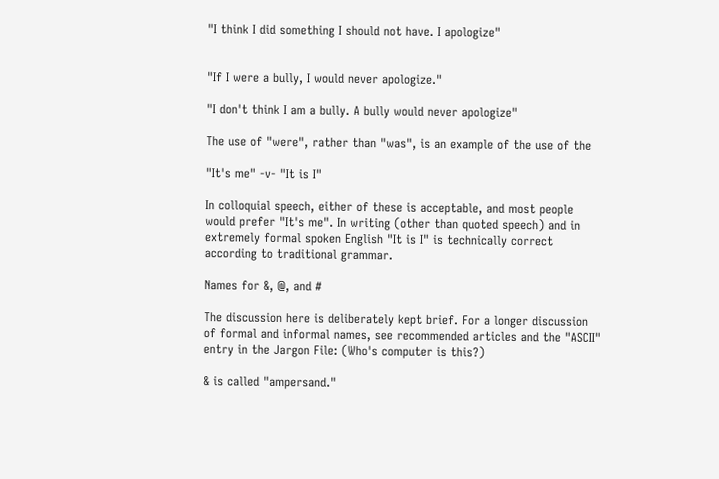"I think I did something I should not have. I apologize"


"If I were a bully, I would never apologize."

"I don't think I am a bully. A bully would never apologize"

The use of "were", rather than "was", is an example of the use of the

"It's me" -v- "It is I"

In colloquial speech, either of these is acceptable, and most people
would prefer "It's me". In writing (other than quoted speech) and in
extremely formal spoken English "It is I" is technically correct
according to traditional grammar.

Names for &, @, and #

The discussion here is deliberately kept brief. For a longer discussion
of formal and informal names, see recommended articles and the "ASCII"
entry in the Jargon File: (Who's computer is this?)

& is called "ampersand."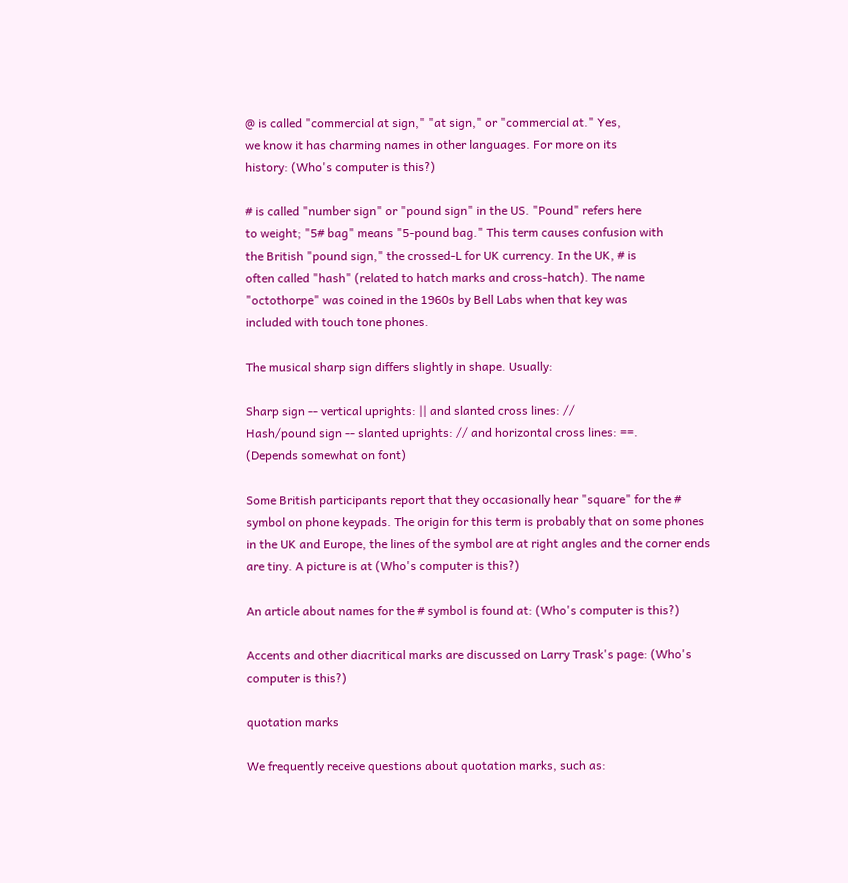@ is called "commercial at sign," "at sign," or "commercial at." Yes,
we know it has charming names in other languages. For more on its
history: (Who's computer is this?)

# is called "number sign" or "pound sign" in the US. "Pound" refers here
to weight; "5# bag" means "5-pound bag." This term causes confusion with
the British "pound sign," the crossed-L for UK currency. In the UK, # is
often called "hash" (related to hatch marks and cross-hatch). The name
"octothorpe" was coined in the 1960s by Bell Labs when that key was
included with touch tone phones.

The musical sharp sign differs slightly in shape. Usually:

Sharp sign -- vertical uprights: || and slanted cross lines: //
Hash/pound sign -- slanted uprights: // and horizontal cross lines: ==.
(Depends somewhat on font)

Some British participants report that they occasionally hear "square" for the # symbol on phone keypads. The origin for this term is probably that on some phones in the UK and Europe, the lines of the symbol are at right angles and the corner ends are tiny. A picture is at (Who's computer is this?)

An article about names for the # symbol is found at: (Who's computer is this?)

Accents and other diacritical marks are discussed on Larry Trask's page: (Who's computer is this?)

quotation marks

We frequently receive questions about quotation marks, such as: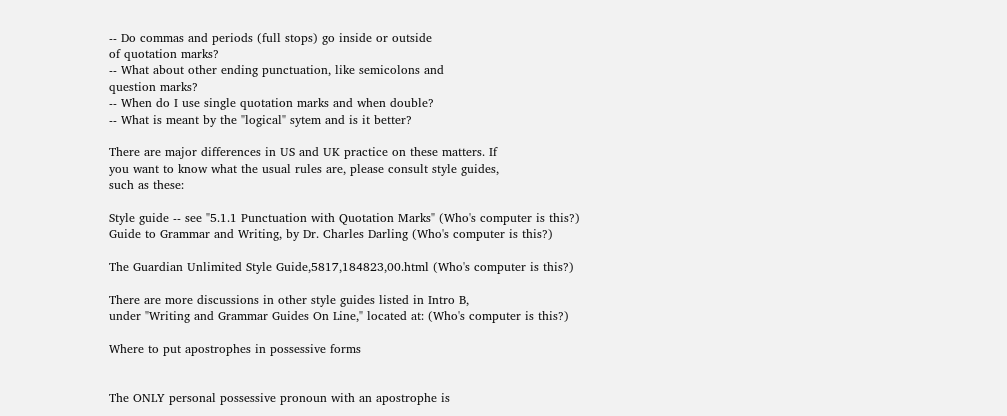-- Do commas and periods (full stops) go inside or outside
of quotation marks?
-- What about other ending punctuation, like semicolons and
question marks?
-- When do I use single quotation marks and when double?
-- What is meant by the "logical" sytem and is it better?

There are major differences in US and UK practice on these matters. If
you want to know what the usual rules are, please consult style guides,
such as these:

Style guide -- see "5.1.1 Punctuation with Quotation Marks" (Who's computer is this?)
Guide to Grammar and Writing, by Dr. Charles Darling (Who's computer is this?)

The Guardian Unlimited Style Guide,5817,184823,00.html (Who's computer is this?)

There are more discussions in other style guides listed in Intro B,
under "Writing and Grammar Guides On Line," located at: (Who's computer is this?)

Where to put apostrophes in possessive forms


The ONLY personal possessive pronoun with an apostrophe is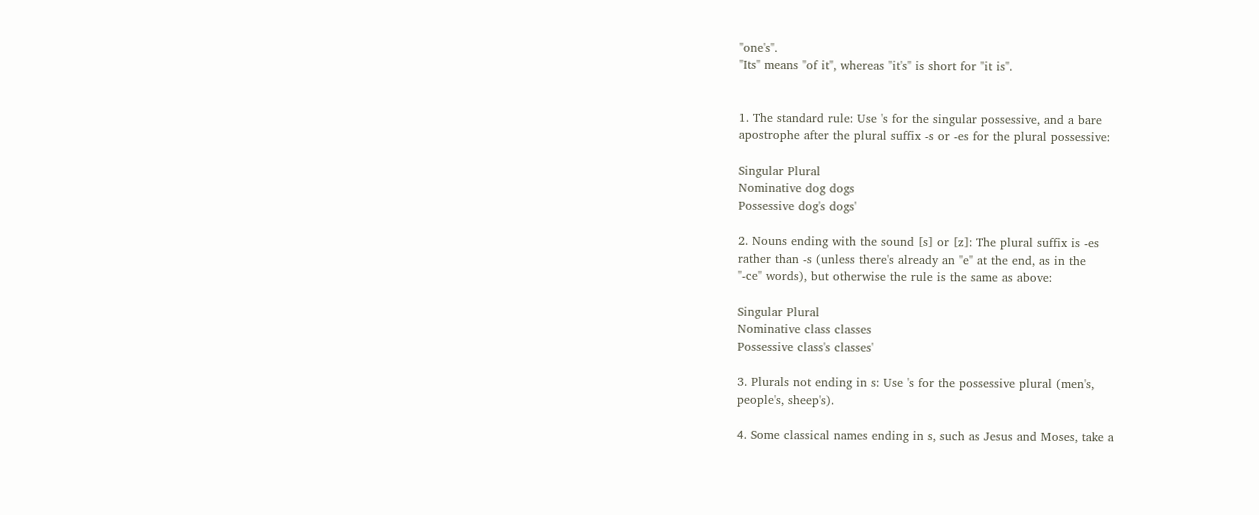"one's".
"Its" means "of it", whereas "it's" is short for "it is".


1. The standard rule: Use 's for the singular possessive, and a bare
apostrophe after the plural suffix -s or -es for the plural possessive:

Singular Plural
Nominative dog dogs
Possessive dog's dogs'

2. Nouns ending with the sound [s] or [z]: The plural suffix is -es
rather than -s (unless there's already an "e" at the end, as in the
"-ce" words), but otherwise the rule is the same as above:

Singular Plural
Nominative class classes
Possessive class's classes'

3. Plurals not ending in s: Use 's for the possessive plural (men's,
people's, sheep's).

4. Some classical names ending in s, such as Jesus and Moses, take a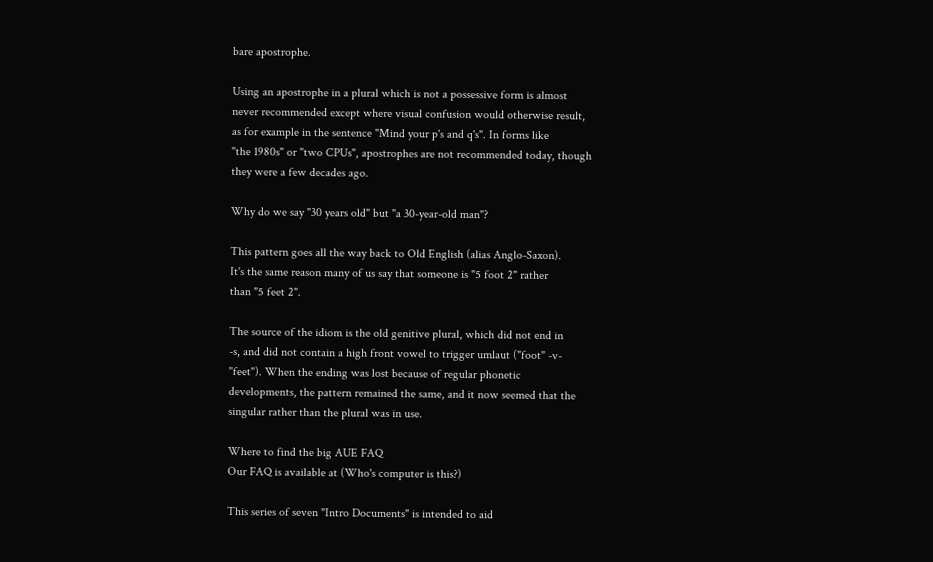bare apostrophe.

Using an apostrophe in a plural which is not a possessive form is almost
never recommended except where visual confusion would otherwise result,
as for example in the sentence "Mind your p's and q's". In forms like
"the 1980s" or "two CPUs", apostrophes are not recommended today, though
they were a few decades ago.

Why do we say "30 years old" but "a 30-year-old man"?

This pattern goes all the way back to Old English (alias Anglo-Saxon).
It's the same reason many of us say that someone is "5 foot 2" rather
than "5 feet 2".

The source of the idiom is the old genitive plural, which did not end in
-s, and did not contain a high front vowel to trigger umlaut ("foot" -v-
"feet"). When the ending was lost because of regular phonetic
developments, the pattern remained the same, and it now seemed that the
singular rather than the plural was in use.

Where to find the big AUE FAQ
Our FAQ is available at (Who's computer is this?)

This series of seven "Intro Documents" is intended to aid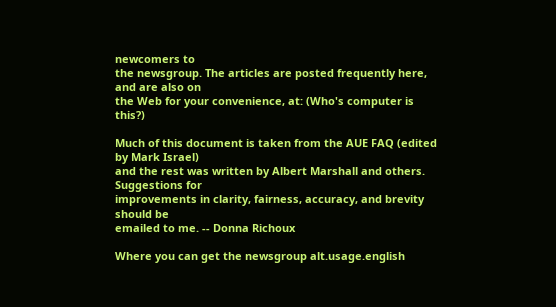newcomers to
the newsgroup. The articles are posted frequently here, and are also on
the Web for your convenience, at: (Who's computer is this?)

Much of this document is taken from the AUE FAQ (edited by Mark Israel)
and the rest was written by Albert Marshall and others. Suggestions for
improvements in clarity, fairness, accuracy, and brevity should be
emailed to me. -- Donna Richoux

Where you can get the newsgroup alt.usage.english